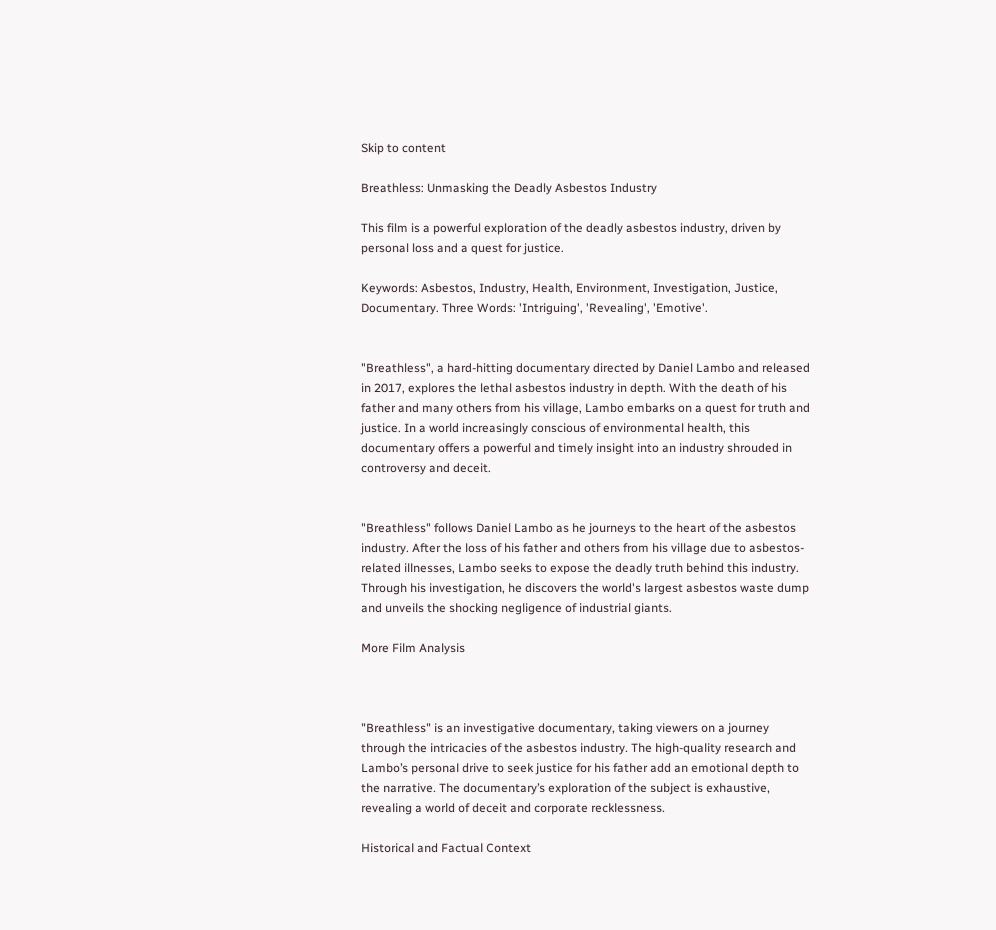Skip to content

Breathless: Unmasking the Deadly Asbestos Industry

This film is a powerful exploration of the deadly asbestos industry, driven by personal loss and a quest for justice.

Keywords: Asbestos, Industry, Health, Environment, Investigation, Justice, Documentary. Three Words: 'Intriguing', 'Revealing', 'Emotive'.


"Breathless", a hard-hitting documentary directed by Daniel Lambo and released in 2017, explores the lethal asbestos industry in depth. With the death of his father and many others from his village, Lambo embarks on a quest for truth and justice. In a world increasingly conscious of environmental health, this documentary offers a powerful and timely insight into an industry shrouded in controversy and deceit.


"Breathless" follows Daniel Lambo as he journeys to the heart of the asbestos industry. After the loss of his father and others from his village due to asbestos-related illnesses, Lambo seeks to expose the deadly truth behind this industry. Through his investigation, he discovers the world's largest asbestos waste dump and unveils the shocking negligence of industrial giants.

More Film Analysis



"Breathless" is an investigative documentary, taking viewers on a journey through the intricacies of the asbestos industry. The high-quality research and Lambo’s personal drive to seek justice for his father add an emotional depth to the narrative. The documentary’s exploration of the subject is exhaustive, revealing a world of deceit and corporate recklessness.

Historical and Factual Context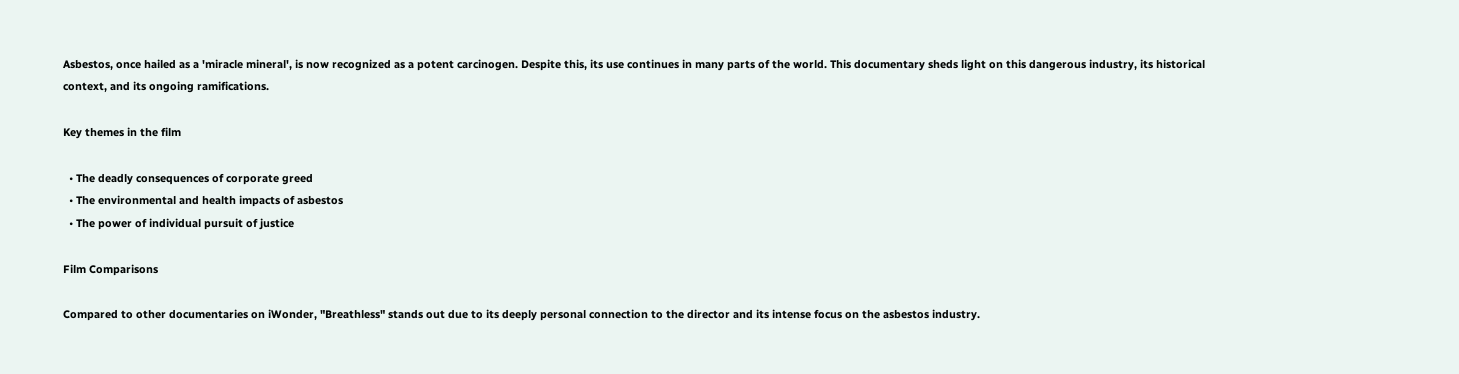Asbestos, once hailed as a 'miracle mineral', is now recognized as a potent carcinogen. Despite this, its use continues in many parts of the world. This documentary sheds light on this dangerous industry, its historical context, and its ongoing ramifications.

Key themes in the film

  • The deadly consequences of corporate greed
  • The environmental and health impacts of asbestos
  • The power of individual pursuit of justice

Film Comparisons

Compared to other documentaries on iWonder, "Breathless" stands out due to its deeply personal connection to the director and its intense focus on the asbestos industry.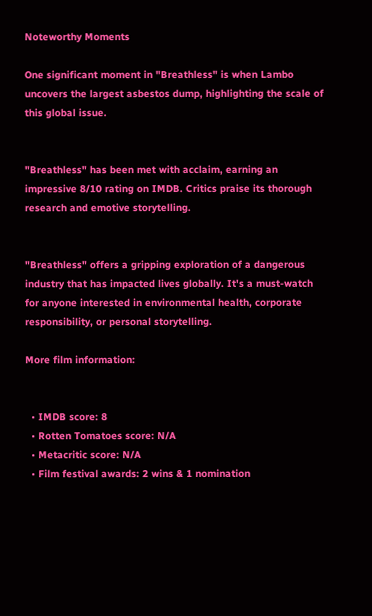Noteworthy Moments

One significant moment in "Breathless" is when Lambo uncovers the largest asbestos dump, highlighting the scale of this global issue.


"Breathless" has been met with acclaim, earning an impressive 8/10 rating on IMDB. Critics praise its thorough research and emotive storytelling.


"Breathless" offers a gripping exploration of a dangerous industry that has impacted lives globally. It's a must-watch for anyone interested in environmental health, corporate responsibility, or personal storytelling.

More film information:


  • IMDB score: 8
  • Rotten Tomatoes score: N/A
  • Metacritic score: N/A
  • Film festival awards: 2 wins & 1 nomination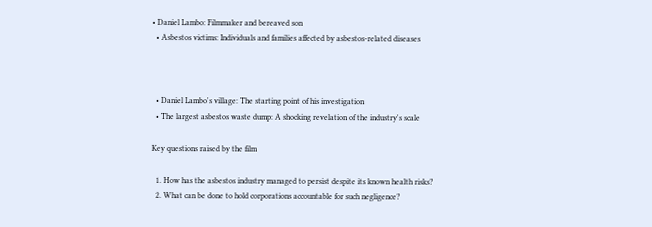• Daniel Lambo: Filmmaker and bereaved son
  • Asbestos victims: Individuals and families affected by asbestos-related diseases



  • Daniel Lambo's village: The starting point of his investigation
  • The largest asbestos waste dump: A shocking revelation of the industry's scale

Key questions raised by the film

  1. How has the asbestos industry managed to persist despite its known health risks?
  2. What can be done to hold corporations accountable for such negligence?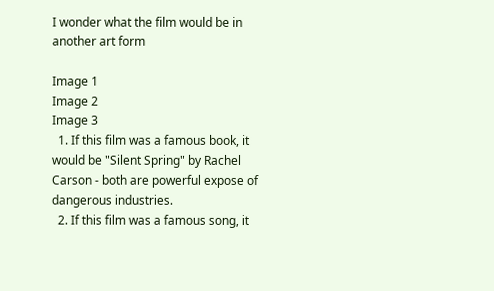I wonder what the film would be in another art form

Image 1
Image 2
Image 3
  1. If this film was a famous book, it would be "Silent Spring" by Rachel Carson - both are powerful expose of dangerous industries.
  2. If this film was a famous song, it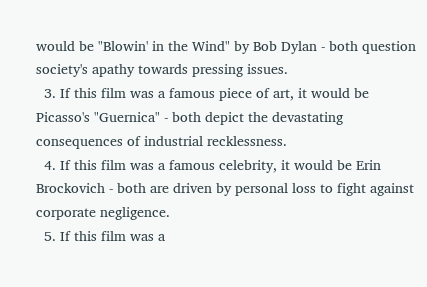would be "Blowin' in the Wind" by Bob Dylan - both question society's apathy towards pressing issues.
  3. If this film was a famous piece of art, it would be Picasso's "Guernica" - both depict the devastating consequences of industrial recklessness.
  4. If this film was a famous celebrity, it would be Erin Brockovich - both are driven by personal loss to fight against corporate negligence.
  5. If this film was a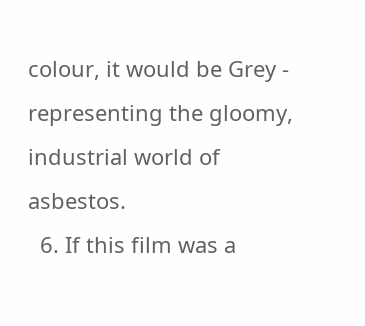colour, it would be Grey - representing the gloomy, industrial world of asbestos.
  6. If this film was a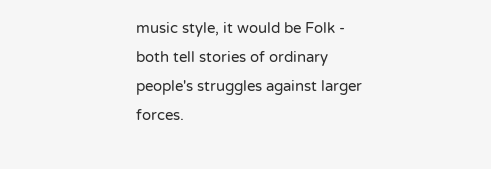music style, it would be Folk - both tell stories of ordinary people's struggles against larger forces.